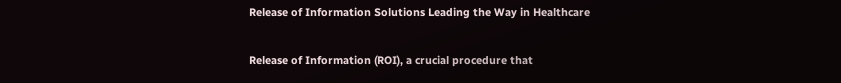Release of Information Solutions Leading the Way in Healthcare


Release of Information (ROI), a crucial procedure that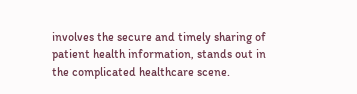involves the secure and timely sharing of patient health information, stands out in the complicated healthcare scene.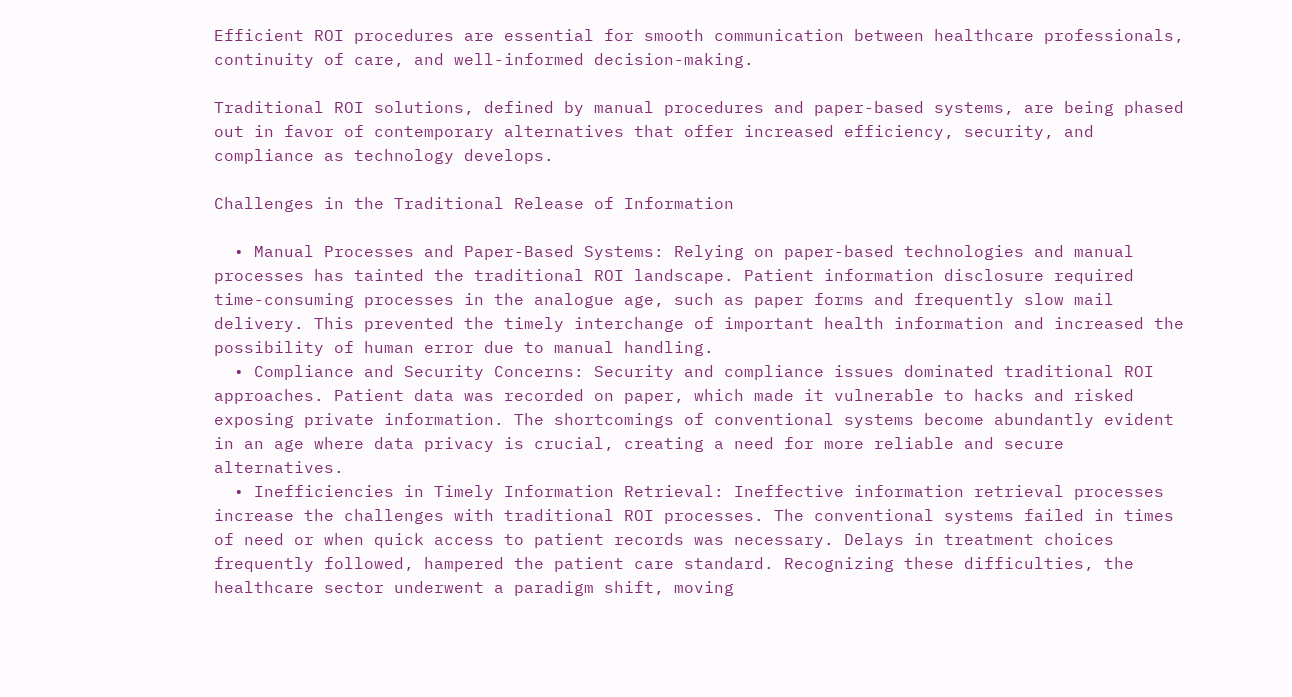Efficient ROI procedures are essential for smooth communication between healthcare professionals, continuity of care, and well-informed decision-making.

Traditional ROI solutions, defined by manual procedures and paper-based systems, are being phased out in favor of contemporary alternatives that offer increased efficiency, security, and compliance as technology develops.

Challenges in the Traditional Release of Information

  • Manual Processes and Paper-Based Systems: Relying on paper-based technologies and manual processes has tainted the traditional ROI landscape. Patient information disclosure required time-consuming processes in the analogue age, such as paper forms and frequently slow mail delivery. This prevented the timely interchange of important health information and increased the possibility of human error due to manual handling.
  • Compliance and Security Concerns: Security and compliance issues dominated traditional ROI approaches. Patient data was recorded on paper, which made it vulnerable to hacks and risked exposing private information. The shortcomings of conventional systems become abundantly evident in an age where data privacy is crucial, creating a need for more reliable and secure alternatives.
  • Inefficiencies in Timely Information Retrieval: Ineffective information retrieval processes increase the challenges with traditional ROI processes. The conventional systems failed in times of need or when quick access to patient records was necessary. Delays in treatment choices frequently followed, hampered the patient care standard. Recognizing these difficulties, the healthcare sector underwent a paradigm shift, moving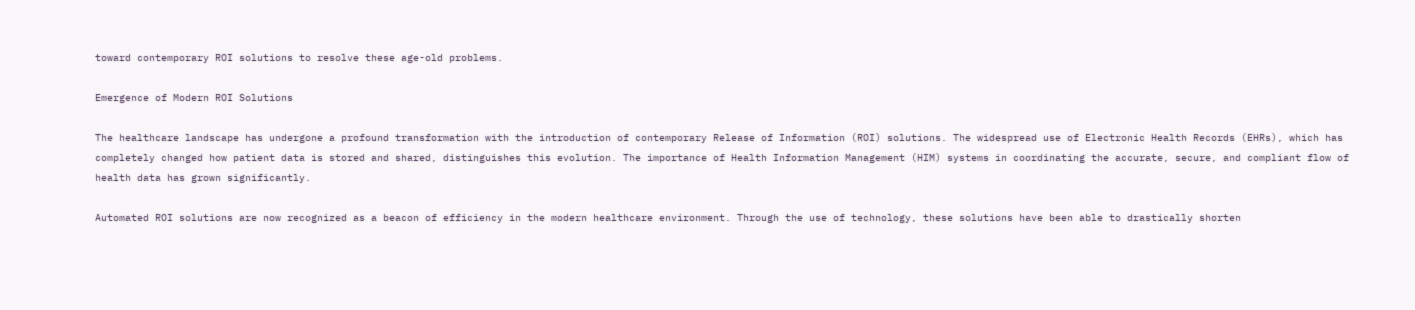toward contemporary ROI solutions to resolve these age-old problems.

Emergence of Modern ROI Solutions

The healthcare landscape has undergone a profound transformation with the introduction of contemporary Release of Information (ROI) solutions. The widespread use of Electronic Health Records (EHRs), which has completely changed how patient data is stored and shared, distinguishes this evolution. The importance of Health Information Management (HIM) systems in coordinating the accurate, secure, and compliant flow of health data has grown significantly.

Automated ROI solutions are now recognized as a beacon of efficiency in the modern healthcare environment. Through the use of technology, these solutions have been able to drastically shorten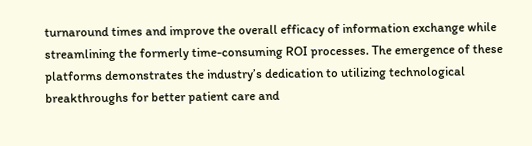turnaround times and improve the overall efficacy of information exchange while streamlining the formerly time-consuming ROI processes. The emergence of these platforms demonstrates the industry’s dedication to utilizing technological breakthroughs for better patient care and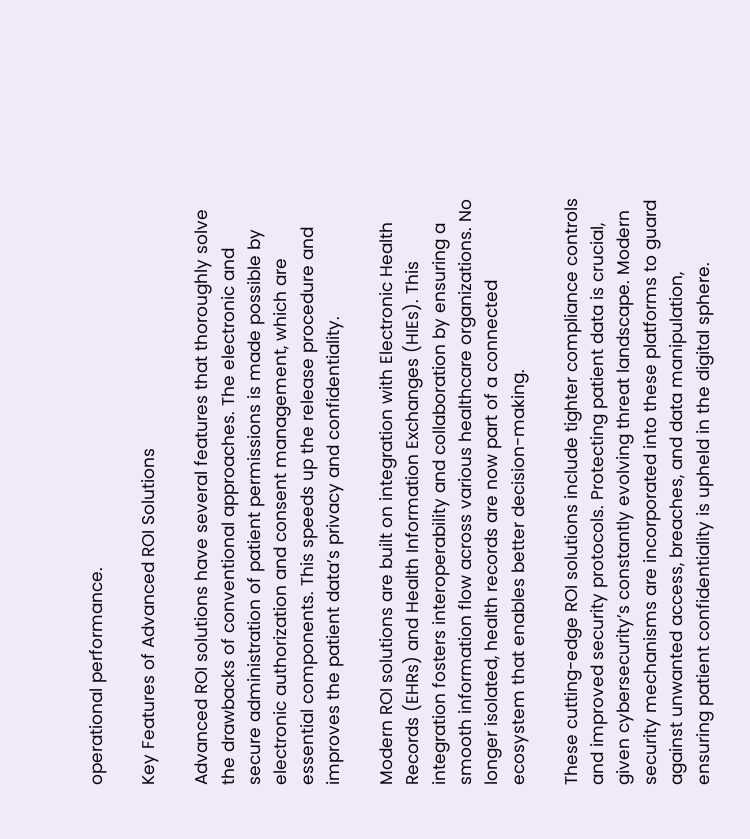operational performance.

Key Features of Advanced ROI Solutions

Advanced ROI solutions have several features that thoroughly solve the drawbacks of conventional approaches. The electronic and secure administration of patient permissions is made possible by electronic authorization and consent management, which are essential components. This speeds up the release procedure and improves the patient data’s privacy and confidentiality.

Modern ROI solutions are built on integration with Electronic Health Records (EHRs) and Health Information Exchanges (HIEs). This integration fosters interoperability and collaboration by ensuring a smooth information flow across various healthcare organizations. No longer isolated, health records are now part of a connected ecosystem that enables better decision-making.

These cutting-edge ROI solutions include tighter compliance controls and improved security protocols. Protecting patient data is crucial, given cybersecurity’s constantly evolving threat landscape. Modern security mechanisms are incorporated into these platforms to guard against unwanted access, breaches, and data manipulation, ensuring patient confidentiality is upheld in the digital sphere.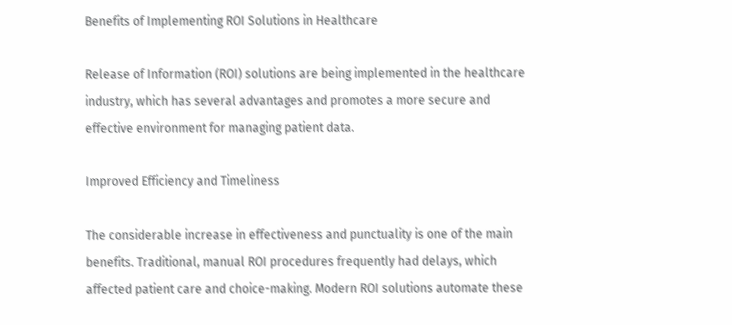Benefits of Implementing ROI Solutions in Healthcare

Release of Information (ROI) solutions are being implemented in the healthcare industry, which has several advantages and promotes a more secure and effective environment for managing patient data.

Improved Efficiency and Timeliness

The considerable increase in effectiveness and punctuality is one of the main benefits. Traditional, manual ROI procedures frequently had delays, which affected patient care and choice-making. Modern ROI solutions automate these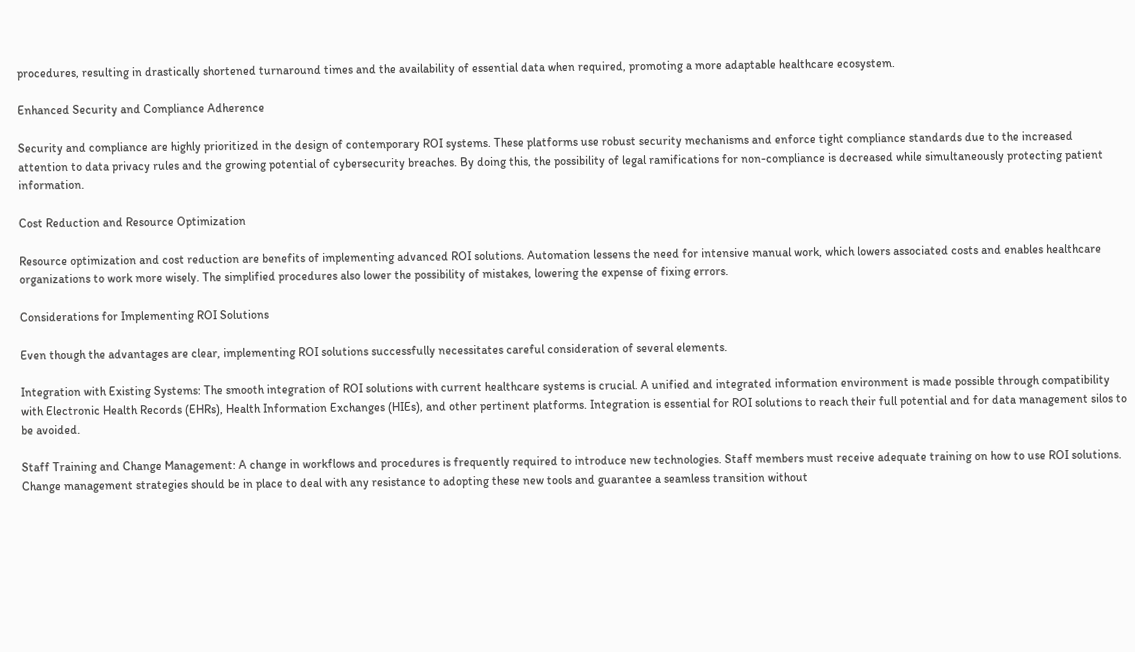procedures, resulting in drastically shortened turnaround times and the availability of essential data when required, promoting a more adaptable healthcare ecosystem.

Enhanced Security and Compliance Adherence

Security and compliance are highly prioritized in the design of contemporary ROI systems. These platforms use robust security mechanisms and enforce tight compliance standards due to the increased attention to data privacy rules and the growing potential of cybersecurity breaches. By doing this, the possibility of legal ramifications for non-compliance is decreased while simultaneously protecting patient information.

Cost Reduction and Resource Optimization

Resource optimization and cost reduction are benefits of implementing advanced ROI solutions. Automation lessens the need for intensive manual work, which lowers associated costs and enables healthcare organizations to work more wisely. The simplified procedures also lower the possibility of mistakes, lowering the expense of fixing errors.

Considerations for Implementing ROI Solutions

Even though the advantages are clear, implementing ROI solutions successfully necessitates careful consideration of several elements.

Integration with Existing Systems: The smooth integration of ROI solutions with current healthcare systems is crucial. A unified and integrated information environment is made possible through compatibility with Electronic Health Records (EHRs), Health Information Exchanges (HIEs), and other pertinent platforms. Integration is essential for ROI solutions to reach their full potential and for data management silos to be avoided.

Staff Training and Change Management: A change in workflows and procedures is frequently required to introduce new technologies. Staff members must receive adequate training on how to use ROI solutions. Change management strategies should be in place to deal with any resistance to adopting these new tools and guarantee a seamless transition without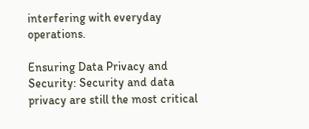interfering with everyday operations.

Ensuring Data Privacy and Security: Security and data privacy are still the most critical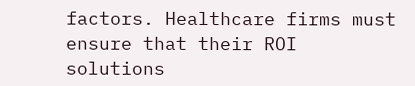factors. Healthcare firms must ensure that their ROI solutions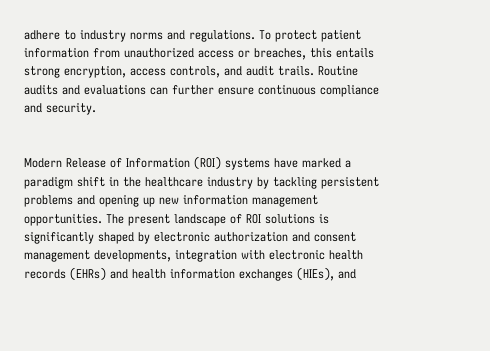adhere to industry norms and regulations. To protect patient information from unauthorized access or breaches, this entails strong encryption, access controls, and audit trails. Routine audits and evaluations can further ensure continuous compliance and security.


Modern Release of Information (ROI) systems have marked a paradigm shift in the healthcare industry by tackling persistent problems and opening up new information management opportunities. The present landscape of ROI solutions is significantly shaped by electronic authorization and consent management developments, integration with electronic health records (EHRs) and health information exchanges (HIEs), and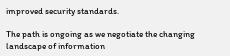improved security standards.

The path is ongoing as we negotiate the changing landscape of information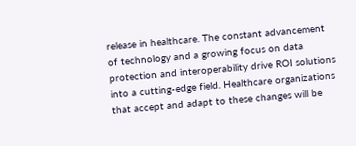release in healthcare. The constant advancement of technology and a growing focus on data protection and interoperability drive ROI solutions into a cutting-edge field. Healthcare organizations that accept and adapt to these changes will be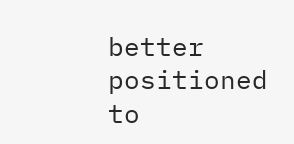better positioned to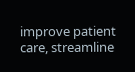improve patient care, streamline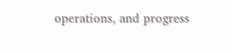operations, and progress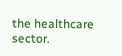the healthcare sector.